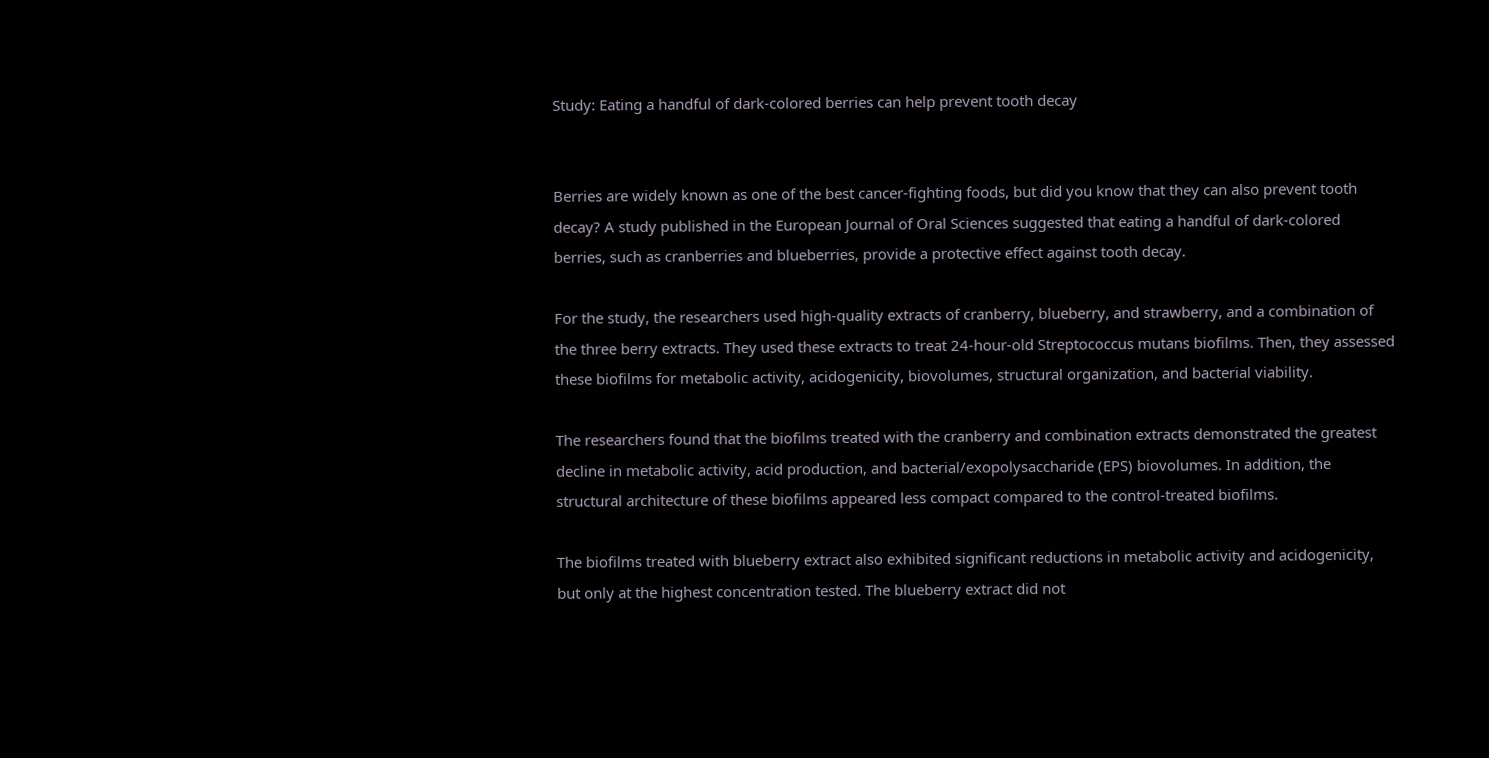Study: Eating a handful of dark-colored berries can help prevent tooth decay


Berries are widely known as one of the best cancer-fighting foods, but did you know that they can also prevent tooth decay? A study published in the European Journal of Oral Sciences suggested that eating a handful of dark-colored berries, such as cranberries and blueberries, provide a protective effect against tooth decay.

For the study, the researchers used high-quality extracts of cranberry, blueberry, and strawberry, and a combination of the three berry extracts. They used these extracts to treat 24-hour-old Streptococcus mutans biofilms. Then, they assessed these biofilms for metabolic activity, acidogenicity, biovolumes, structural organization, and bacterial viability.

The researchers found that the biofilms treated with the cranberry and combination extracts demonstrated the greatest decline in metabolic activity, acid production, and bacterial/exopolysaccharide (EPS) biovolumes. In addition, the structural architecture of these biofilms appeared less compact compared to the control-treated biofilms.

The biofilms treated with blueberry extract also exhibited significant reductions in metabolic activity and acidogenicity, but only at the highest concentration tested. The blueberry extract did not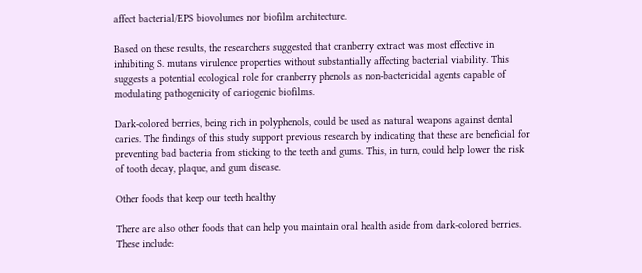affect bacterial/EPS biovolumes nor biofilm architecture.

Based on these results, the researchers suggested that cranberry extract was most effective in inhibiting S. mutans virulence properties without substantially affecting bacterial viability. This suggests a potential ecological role for cranberry phenols as non-bactericidal agents capable of modulating pathogenicity of cariogenic biofilms.

Dark-colored berries, being rich in polyphenols, could be used as natural weapons against dental caries. The findings of this study support previous research by indicating that these are beneficial for preventing bad bacteria from sticking to the teeth and gums. This, in turn, could help lower the risk of tooth decay, plaque, and gum disease.

Other foods that keep our teeth healthy

There are also other foods that can help you maintain oral health aside from dark-colored berries. These include: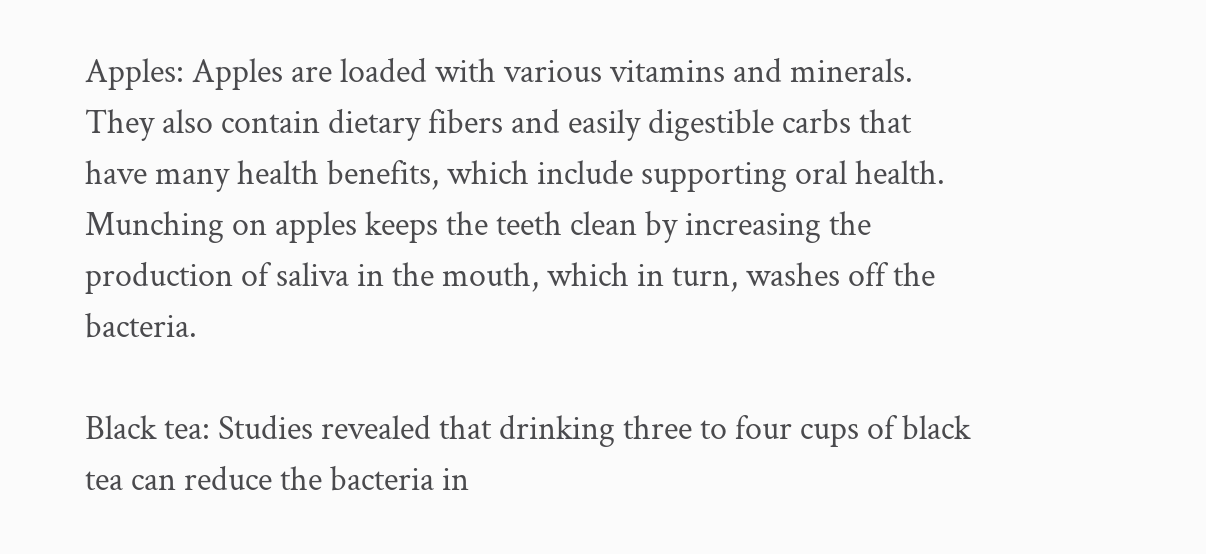Apples: Apples are loaded with various vitamins and minerals. They also contain dietary fibers and easily digestible carbs that have many health benefits, which include supporting oral health. Munching on apples keeps the teeth clean by increasing the production of saliva in the mouth, which in turn, washes off the bacteria.

Black tea: Studies revealed that drinking three to four cups of black tea can reduce the bacteria in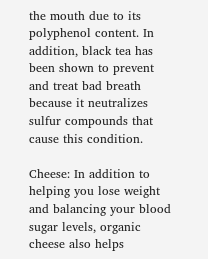the mouth due to its polyphenol content. In addition, black tea has been shown to prevent and treat bad breath because it neutralizes sulfur compounds that cause this condition.

Cheese: In addition to helping you lose weight and balancing your blood sugar levels, organic cheese also helps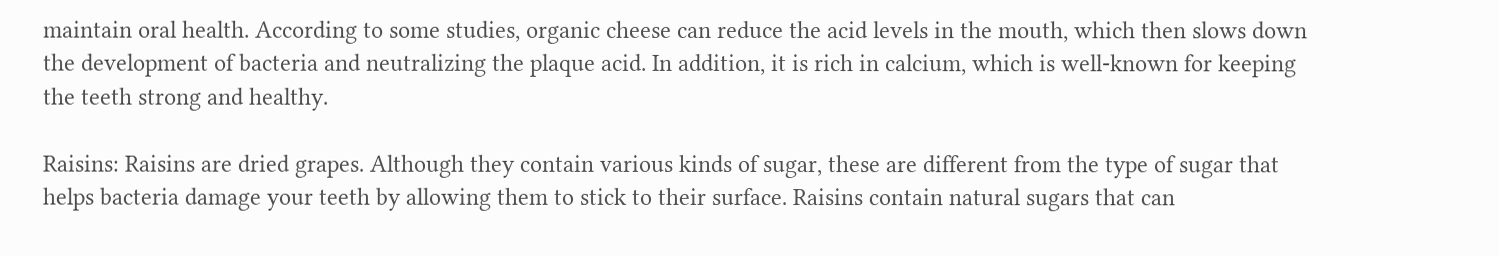maintain oral health. According to some studies, organic cheese can reduce the acid levels in the mouth, which then slows down the development of bacteria and neutralizing the plaque acid. In addition, it is rich in calcium, which is well-known for keeping the teeth strong and healthy.

Raisins: Raisins are dried grapes. Although they contain various kinds of sugar, these are different from the type of sugar that helps bacteria damage your teeth by allowing them to stick to their surface. Raisins contain natural sugars that can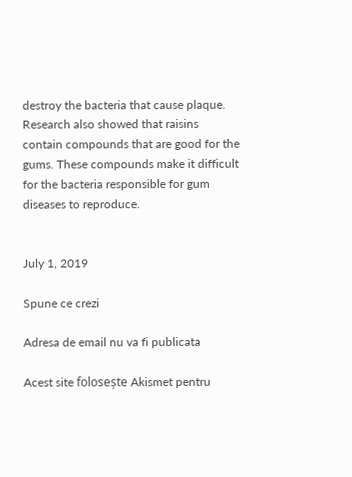destroy the bacteria that cause plaque. Research also showed that raisins contain compounds that are good for the gums. These compounds make it difficult for the bacteria responsible for gum diseases to reproduce.


July 1, 2019

Spune ce crezi

Adresa de email nu va fi publicata

Acest site folosește Akismet pentru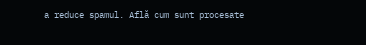a reduce spamul. Află cum sunt procesate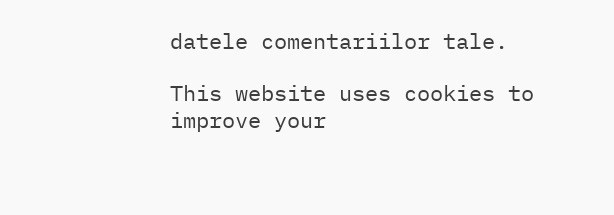datele comentariilor tale.

This website uses cookies to improve your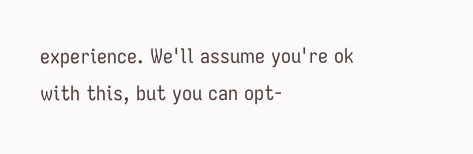experience. We'll assume you're ok with this, but you can opt-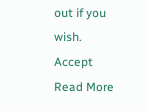out if you wish. Accept Read More